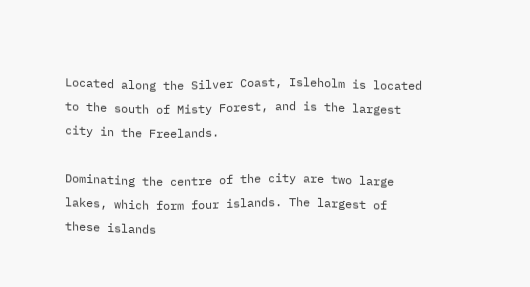Located along the Silver Coast, Isleholm is located to the south of Misty Forest, and is the largest city in the Freelands.

Dominating the centre of the city are two large lakes, which form four islands. The largest of these islands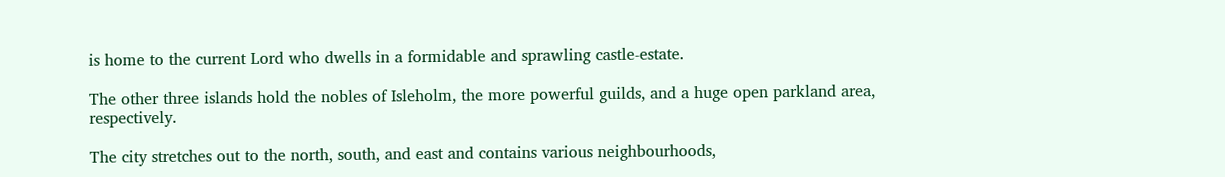is home to the current Lord who dwells in a formidable and sprawling castle-estate.

The other three islands hold the nobles of Isleholm, the more powerful guilds, and a huge open parkland area, respectively.

The city stretches out to the north, south, and east and contains various neighbourhoods,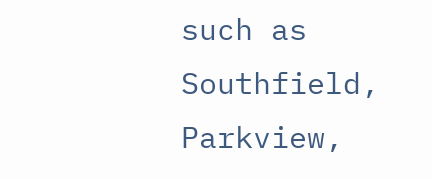such as Southfield, Parkview,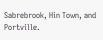Sabrebrook, Hin Town, and Portville.